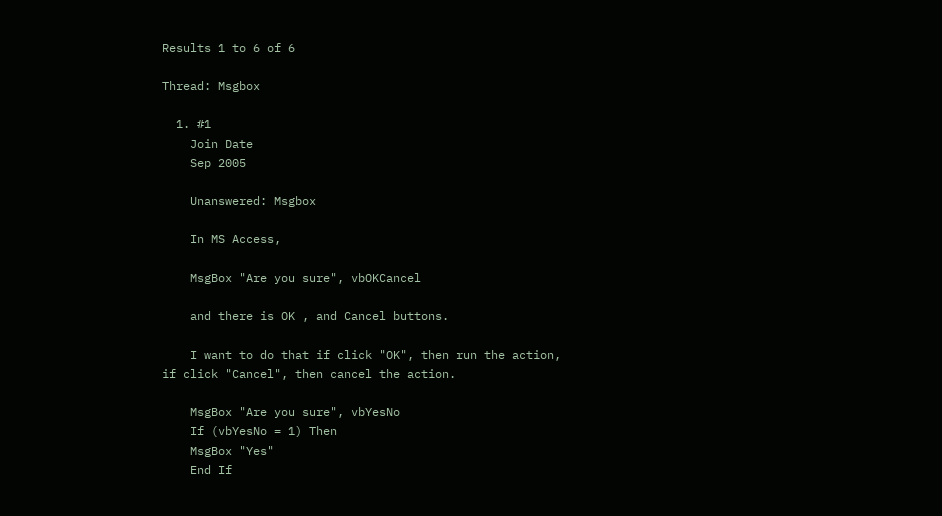Results 1 to 6 of 6

Thread: Msgbox

  1. #1
    Join Date
    Sep 2005

    Unanswered: Msgbox

    In MS Access,

    MsgBox "Are you sure", vbOKCancel

    and there is OK , and Cancel buttons.

    I want to do that if click "OK", then run the action, if click "Cancel", then cancel the action.

    MsgBox "Are you sure", vbYesNo
    If (vbYesNo = 1) Then
    MsgBox "Yes"
    End If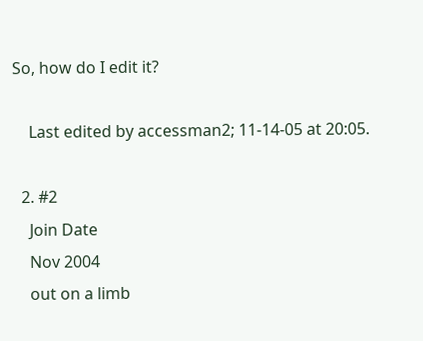So, how do I edit it?

    Last edited by accessman2; 11-14-05 at 20:05.

  2. #2
    Join Date
    Nov 2004
    out on a limb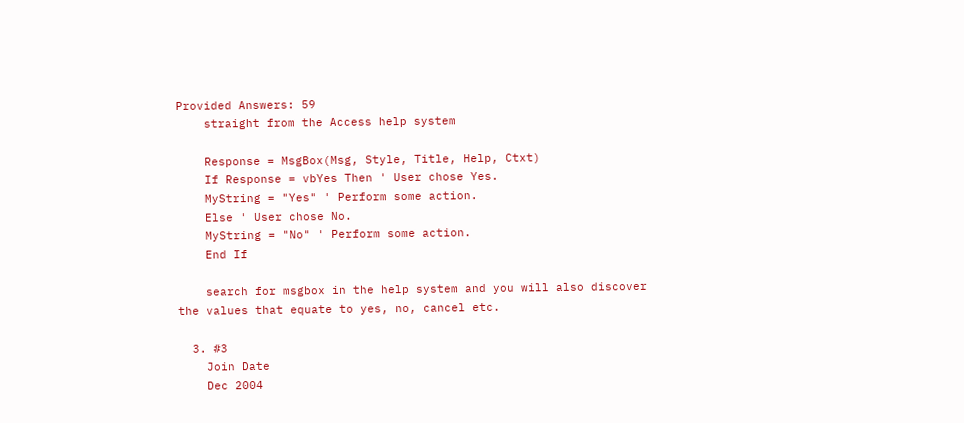Provided Answers: 59
    straight from the Access help system

    Response = MsgBox(Msg, Style, Title, Help, Ctxt)
    If Response = vbYes Then ' User chose Yes.
    MyString = "Yes" ' Perform some action.
    Else ' User chose No.
    MyString = "No" ' Perform some action.
    End If

    search for msgbox in the help system and you will also discover the values that equate to yes, no, cancel etc.

  3. #3
    Join Date
    Dec 2004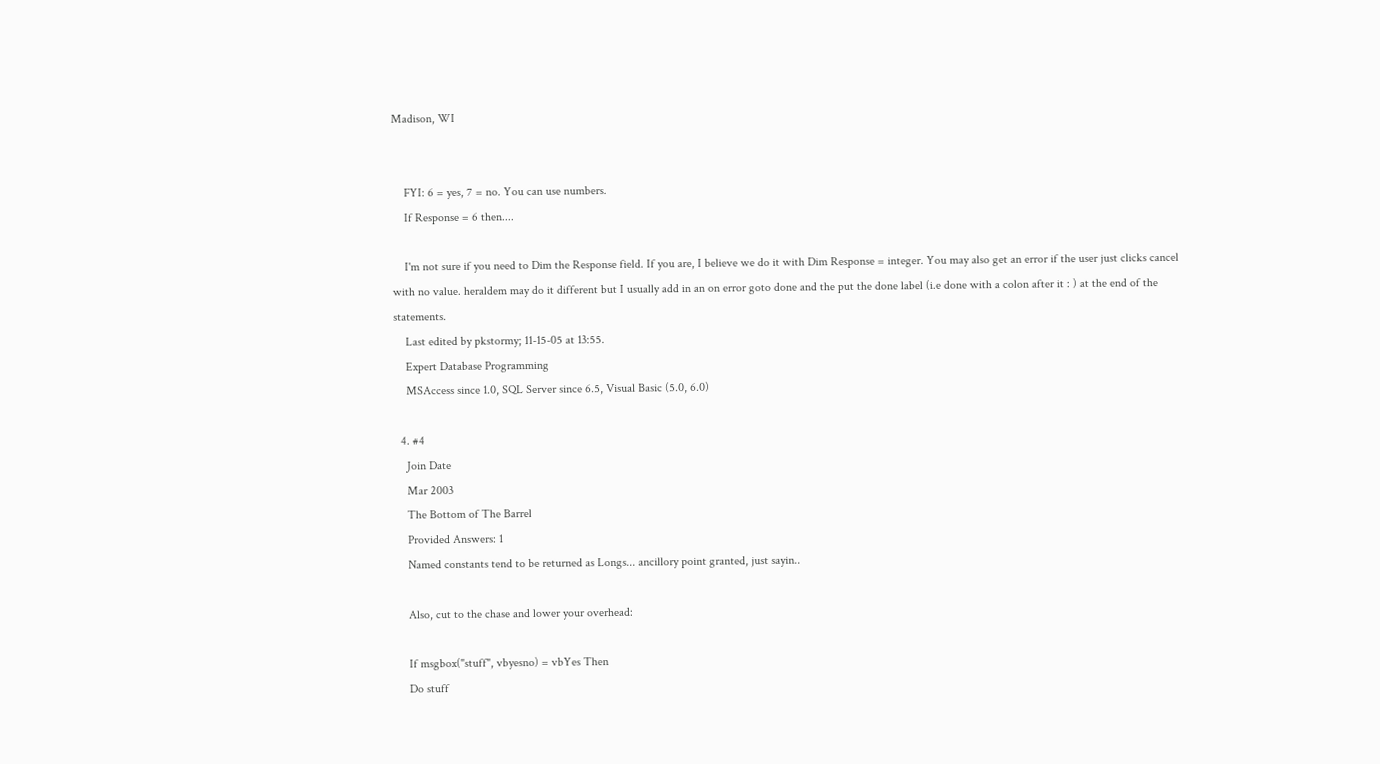Madison, WI


    FYI: 6 = yes, 7 = no. You can use numbers.
    If Response = 6 then....

    I'm not sure if you need to Dim the Response field. If you are, I believe we do it with Dim Response = integer. You may also get an error if the user just clicks cancel with no value. heraldem may do it different but I usually add in an on error goto done and the put the done label (i.e done with a colon after it : ) at the end of the statements.
    Last edited by pkstormy; 11-15-05 at 13:55.
    Expert Database Programming
    MSAccess since 1.0, SQL Server since 6.5, Visual Basic (5.0, 6.0)

  4. #4
    Join Date
    Mar 2003
    The Bottom of The Barrel
    Provided Answers: 1
    Named constants tend to be returned as Longs... ancillory point granted, just sayin..

    Also, cut to the chase and lower your overhead:

    If msgbox("stuff", vbyesno) = vbYes Then
    Do stuff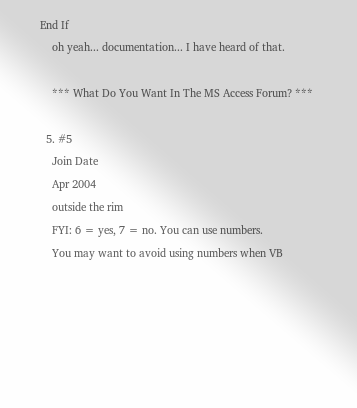End If
    oh yeah... documentation... I have heard of that.

    *** What Do You Want In The MS Access Forum? ***

  5. #5
    Join Date
    Apr 2004
    outside the rim
    FYI: 6 = yes, 7 = no. You can use numbers.
    You may want to avoid using numbers when VB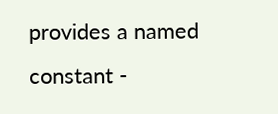provides a named constant -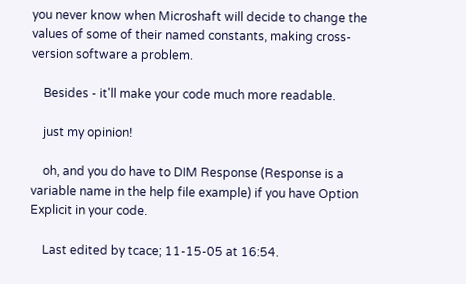you never know when Microshaft will decide to change the values of some of their named constants, making cross-version software a problem.

    Besides - it'll make your code much more readable.

    just my opinion!

    oh, and you do have to DIM Response (Response is a variable name in the help file example) if you have Option Explicit in your code.

    Last edited by tcace; 11-15-05 at 16:54.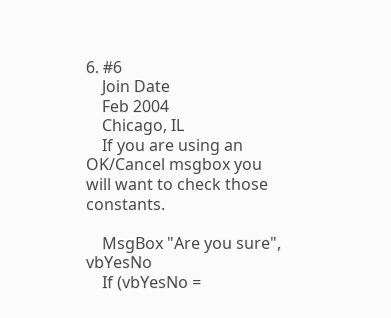6. #6
    Join Date
    Feb 2004
    Chicago, IL
    If you are using an OK/Cancel msgbox you will want to check those constants.

    MsgBox "Are you sure", vbYesNo
    If (vbYesNo =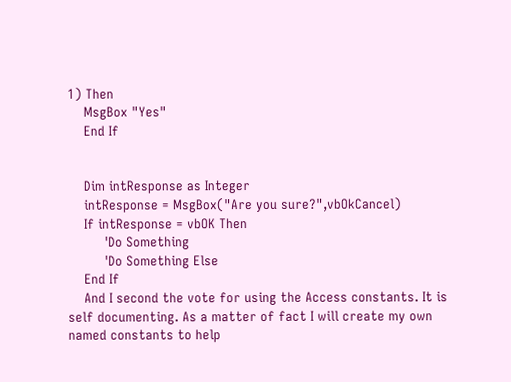1) Then
    MsgBox "Yes"
    End If


    Dim intResponse as Integer
    intResponse = MsgBox("Are you sure?",vbOkCancel)
    If intResponse = vbOK Then
         'Do Something
         'Do Something Else
    End If
    And I second the vote for using the Access constants. It is self documenting. As a matter of fact I will create my own named constants to help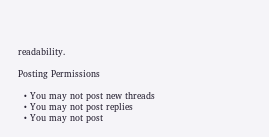readability.

Posting Permissions

  • You may not post new threads
  • You may not post replies
  • You may not post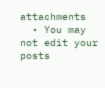attachments
  • You may not edit your posts